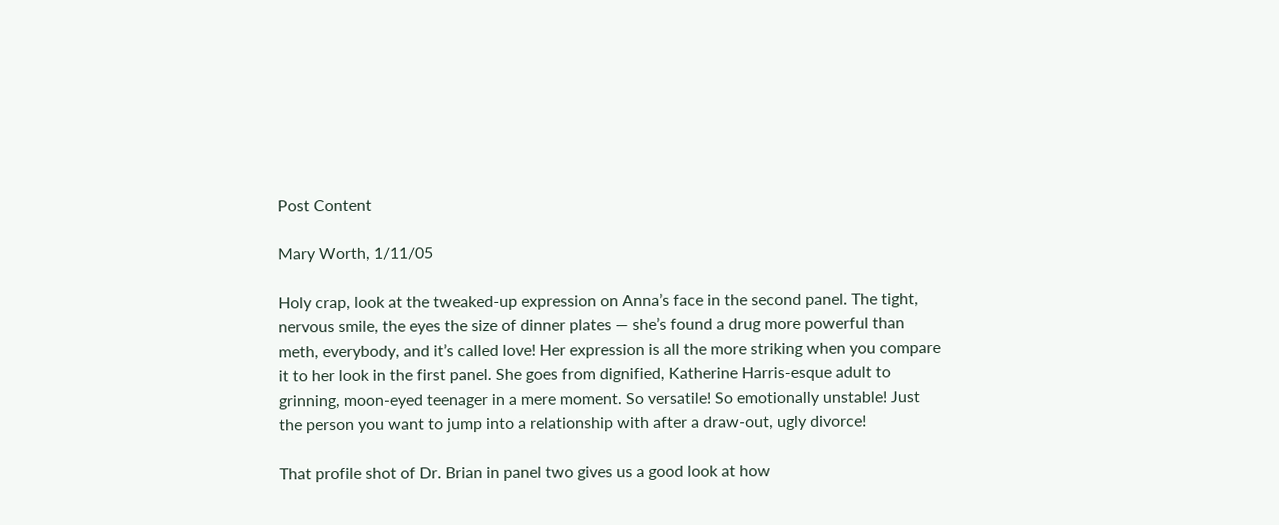Post Content

Mary Worth, 1/11/05

Holy crap, look at the tweaked-up expression on Anna’s face in the second panel. The tight, nervous smile, the eyes the size of dinner plates — she’s found a drug more powerful than meth, everybody, and it’s called love! Her expression is all the more striking when you compare it to her look in the first panel. She goes from dignified, Katherine Harris-esque adult to grinning, moon-eyed teenager in a mere moment. So versatile! So emotionally unstable! Just the person you want to jump into a relationship with after a draw-out, ugly divorce!

That profile shot of Dr. Brian in panel two gives us a good look at how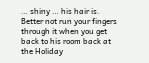… shiny … his hair is. Better not run your fingers through it when you get back to his room back at the Holiday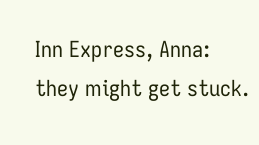Inn Express, Anna: they might get stuck.